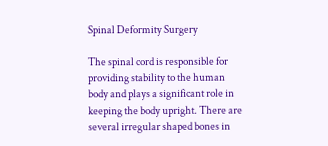Spinal Deformity Surgery

The spinal cord is responsible for providing stability to the human body and plays a significant role in keeping the body upright. There are several irregular shaped bones in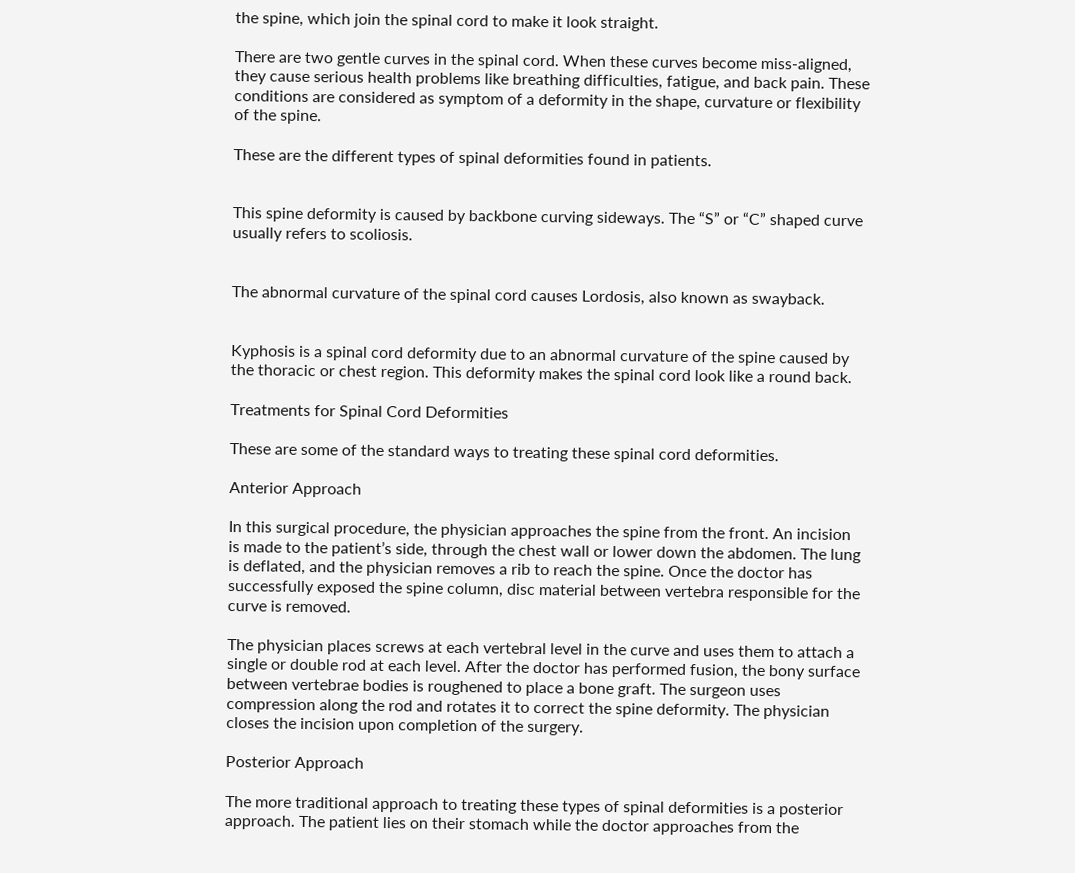the spine, which join the spinal cord to make it look straight.

There are two gentle curves in the spinal cord. When these curves become miss-aligned, they cause serious health problems like breathing difficulties, fatigue, and back pain. These conditions are considered as symptom of a deformity in the shape, curvature or flexibility of the spine.

These are the different types of spinal deformities found in patients.


This spine deformity is caused by backbone curving sideways. The “S” or “C” shaped curve usually refers to scoliosis.


The abnormal curvature of the spinal cord causes Lordosis, also known as swayback.


Kyphosis is a spinal cord deformity due to an abnormal curvature of the spine caused by the thoracic or chest region. This deformity makes the spinal cord look like a round back.

Treatments for Spinal Cord Deformities

These are some of the standard ways to treating these spinal cord deformities.

Anterior Approach

In this surgical procedure, the physician approaches the spine from the front. An incision is made to the patient’s side, through the chest wall or lower down the abdomen. The lung is deflated, and the physician removes a rib to reach the spine. Once the doctor has successfully exposed the spine column, disc material between vertebra responsible for the curve is removed.

The physician places screws at each vertebral level in the curve and uses them to attach a single or double rod at each level. After the doctor has performed fusion, the bony surface between vertebrae bodies is roughened to place a bone graft. The surgeon uses compression along the rod and rotates it to correct the spine deformity. The physician closes the incision upon completion of the surgery.

Posterior Approach

The more traditional approach to treating these types of spinal deformities is a posterior approach. The patient lies on their stomach while the doctor approaches from the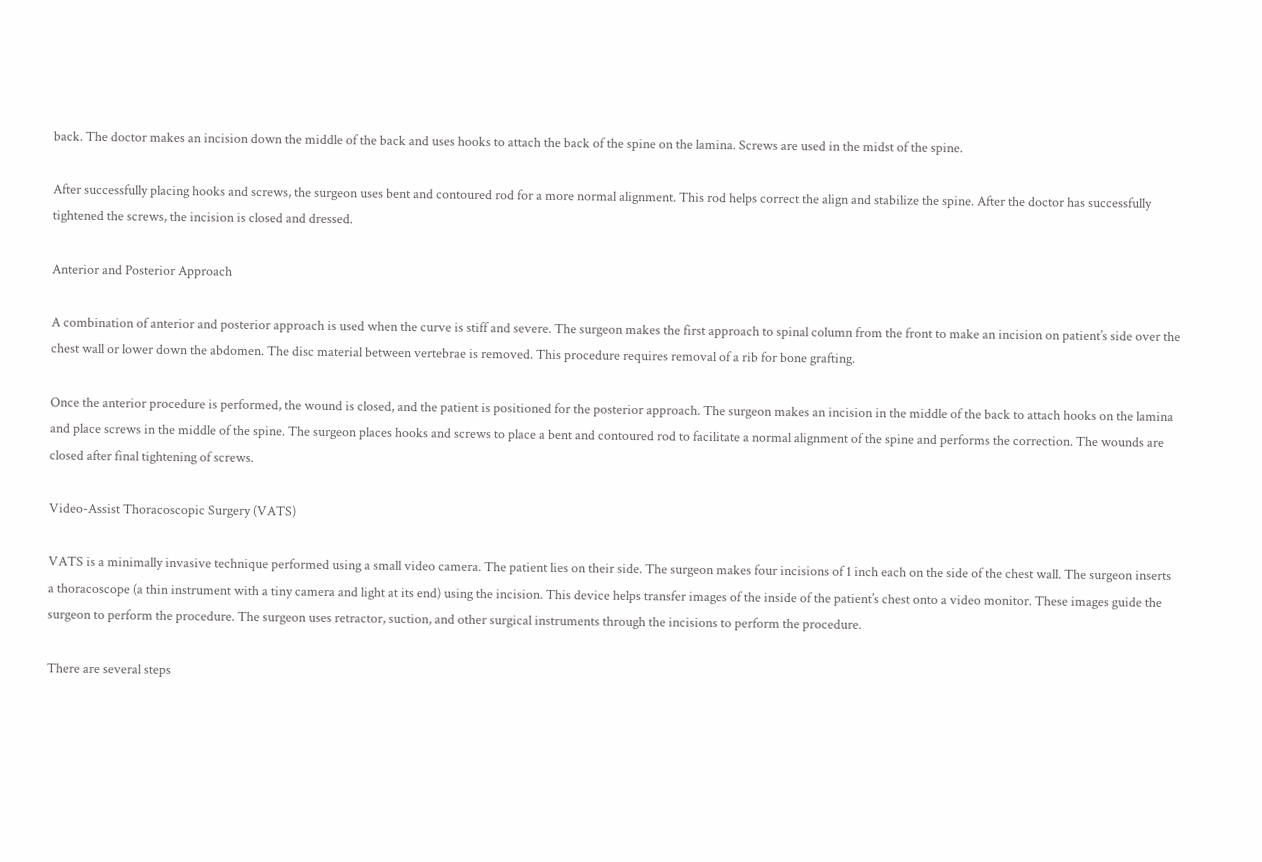back. The doctor makes an incision down the middle of the back and uses hooks to attach the back of the spine on the lamina. Screws are used in the midst of the spine.

After successfully placing hooks and screws, the surgeon uses bent and contoured rod for a more normal alignment. This rod helps correct the align and stabilize the spine. After the doctor has successfully tightened the screws, the incision is closed and dressed.

Anterior and Posterior Approach

A combination of anterior and posterior approach is used when the curve is stiff and severe. The surgeon makes the first approach to spinal column from the front to make an incision on patient’s side over the chest wall or lower down the abdomen. The disc material between vertebrae is removed. This procedure requires removal of a rib for bone grafting.

Once the anterior procedure is performed, the wound is closed, and the patient is positioned for the posterior approach. The surgeon makes an incision in the middle of the back to attach hooks on the lamina and place screws in the middle of the spine. The surgeon places hooks and screws to place a bent and contoured rod to facilitate a normal alignment of the spine and performs the correction. The wounds are closed after final tightening of screws.

Video-Assist Thoracoscopic Surgery (VATS)

VATS is a minimally invasive technique performed using a small video camera. The patient lies on their side. The surgeon makes four incisions of 1 inch each on the side of the chest wall. The surgeon inserts a thoracoscope (a thin instrument with a tiny camera and light at its end) using the incision. This device helps transfer images of the inside of the patient’s chest onto a video monitor. These images guide the surgeon to perform the procedure. The surgeon uses retractor, suction, and other surgical instruments through the incisions to perform the procedure.

There are several steps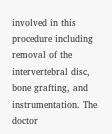involved in this procedure including removal of the intervertebral disc, bone grafting, and instrumentation. The doctor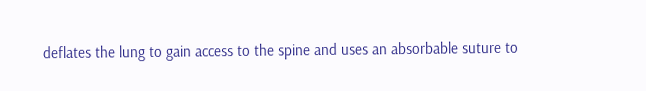deflates the lung to gain access to the spine and uses an absorbable suture to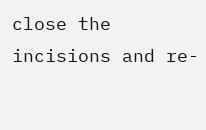close the incisions and re-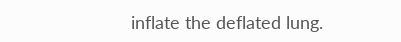inflate the deflated lung.